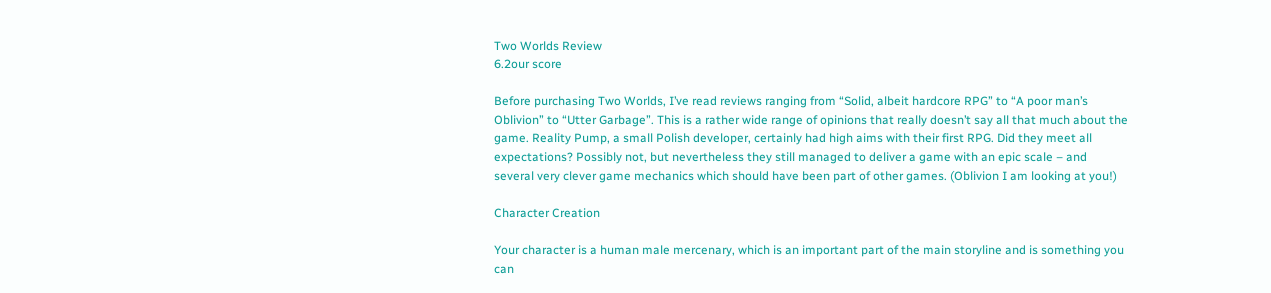Two Worlds Review
6.2our score

Before purchasing Two Worlds, I’ve read reviews ranging from “Solid, albeit hardcore RPG” to “A poor man’s Oblivion” to “Utter Garbage”. This is a rather wide range of opinions that really doesn’t say all that much about the game. Reality Pump, a small Polish developer, certainly had high aims with their first RPG. Did they meet all expectations? Possibly not, but nevertheless they still managed to deliver a game with an epic scale – and several very clever game mechanics which should have been part of other games. (Oblivion I am looking at you!)

Character Creation

Your character is a human male mercenary, which is an important part of the main storyline and is something you can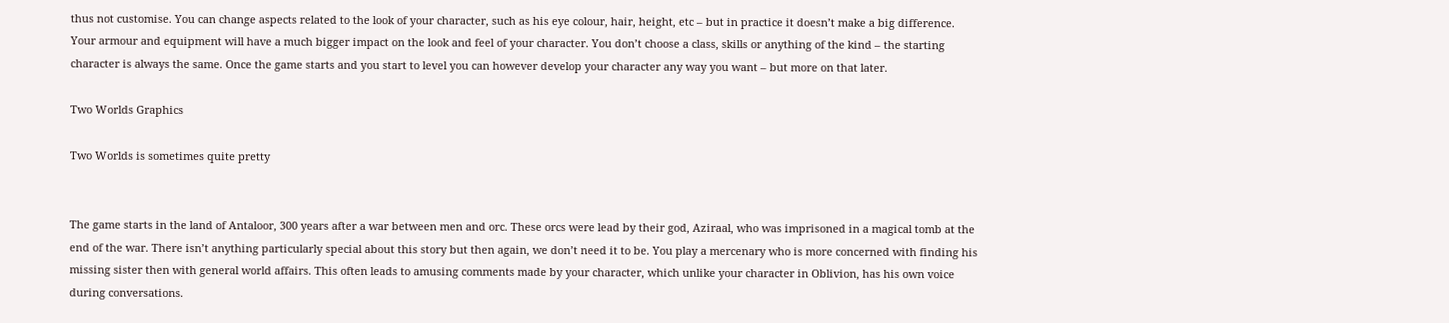thus not customise. You can change aspects related to the look of your character, such as his eye colour, hair, height, etc – but in practice it doesn’t make a big difference. Your armour and equipment will have a much bigger impact on the look and feel of your character. You don’t choose a class, skills or anything of the kind – the starting character is always the same. Once the game starts and you start to level you can however develop your character any way you want – but more on that later.

Two Worlds Graphics

Two Worlds is sometimes quite pretty


The game starts in the land of Antaloor, 300 years after a war between men and orc. These orcs were lead by their god, Aziraal, who was imprisoned in a magical tomb at the end of the war. There isn’t anything particularly special about this story but then again, we don’t need it to be. You play a mercenary who is more concerned with finding his missing sister then with general world affairs. This often leads to amusing comments made by your character, which unlike your character in Oblivion, has his own voice during conversations.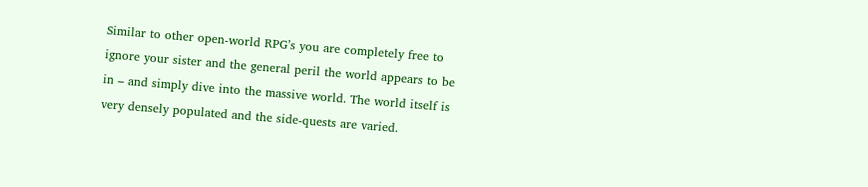Similar to other open-world RPG’s you are completely free to ignore your sister and the general peril the world appears to be in – and simply dive into the massive world. The world itself is very densely populated and the side-quests are varied.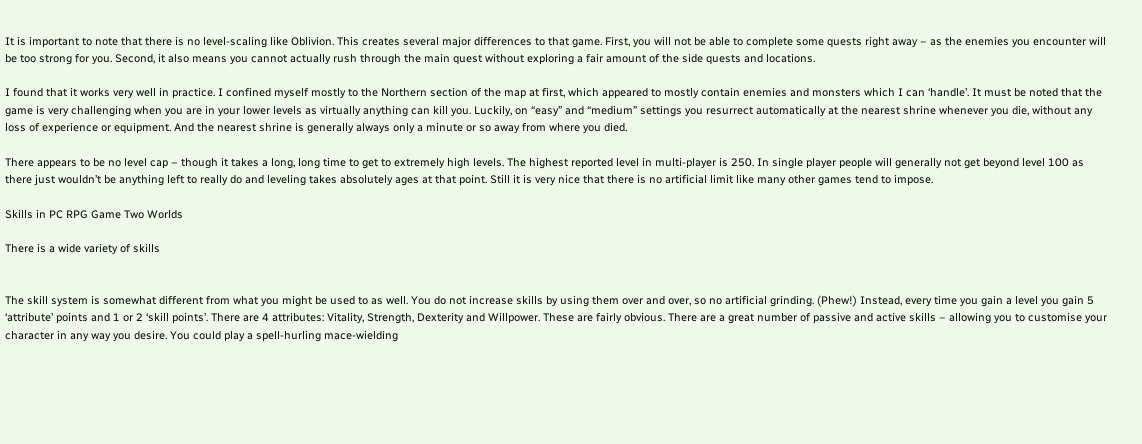It is important to note that there is no level-scaling like Oblivion. This creates several major differences to that game. First, you will not be able to complete some quests right away – as the enemies you encounter will be too strong for you. Second, it also means you cannot actually rush through the main quest without exploring a fair amount of the side quests and locations.

I found that it works very well in practice. I confined myself mostly to the Northern section of the map at first, which appeared to mostly contain enemies and monsters which I can ‘handle’. It must be noted that the game is very challenging when you are in your lower levels as virtually anything can kill you. Luckily, on “easy” and “medium” settings you resurrect automatically at the nearest shrine whenever you die, without any loss of experience or equipment. And the nearest shrine is generally always only a minute or so away from where you died.

There appears to be no level cap – though it takes a long, long time to get to extremely high levels. The highest reported level in multi-player is 250. In single player people will generally not get beyond level 100 as there just wouldn’t be anything left to really do and leveling takes absolutely ages at that point. Still it is very nice that there is no artificial limit like many other games tend to impose.

Skills in PC RPG Game Two Worlds

There is a wide variety of skills


The skill system is somewhat different from what you might be used to as well. You do not increase skills by using them over and over, so no artificial grinding. (Phew!) Instead, every time you gain a level you gain 5 ‘attribute’ points and 1 or 2 ‘skill points’. There are 4 attributes: Vitality, Strength, Dexterity and Willpower. These are fairly obvious. There are a great number of passive and active skills – allowing you to customise your character in any way you desire. You could play a spell-hurling mace-wielding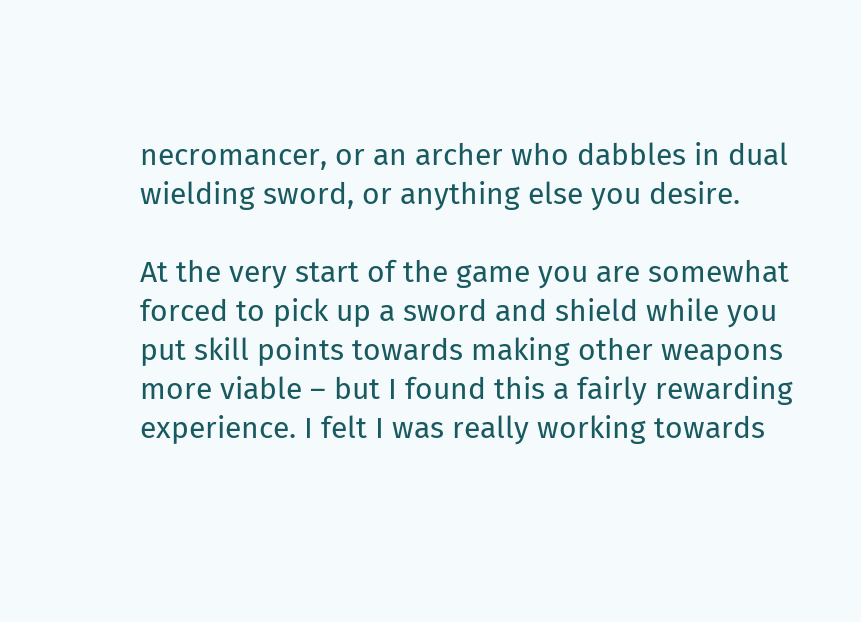necromancer, or an archer who dabbles in dual wielding sword, or anything else you desire.

At the very start of the game you are somewhat forced to pick up a sword and shield while you put skill points towards making other weapons more viable – but I found this a fairly rewarding experience. I felt I was really working towards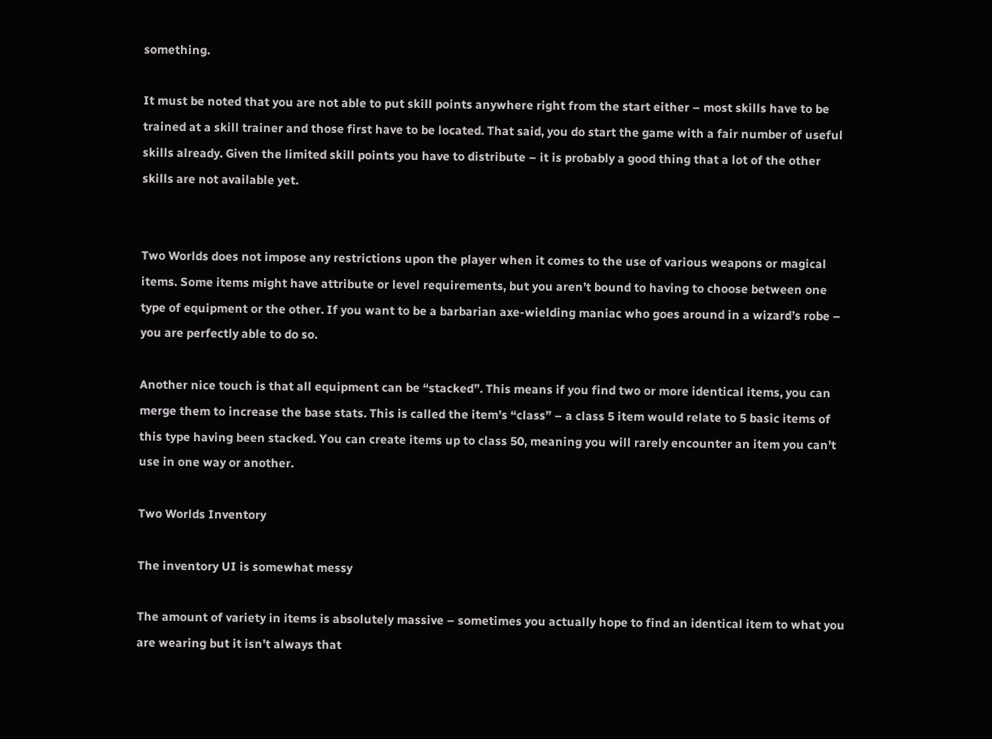something.

It must be noted that you are not able to put skill points anywhere right from the start either – most skills have to be trained at a skill trainer and those first have to be located. That said, you do start the game with a fair number of useful skills already. Given the limited skill points you have to distribute – it is probably a good thing that a lot of the other skills are not available yet.


Two Worlds does not impose any restrictions upon the player when it comes to the use of various weapons or magical items. Some items might have attribute or level requirements, but you aren’t bound to having to choose between one type of equipment or the other. If you want to be a barbarian axe-wielding maniac who goes around in a wizard’s robe – you are perfectly able to do so.

Another nice touch is that all equipment can be “stacked”. This means if you find two or more identical items, you can merge them to increase the base stats. This is called the item’s “class” – a class 5 item would relate to 5 basic items of this type having been stacked. You can create items up to class 50, meaning you will rarely encounter an item you can’t use in one way or another.

Two Worlds Inventory

The inventory UI is somewhat messy

The amount of variety in items is absolutely massive – sometimes you actually hope to find an identical item to what you are wearing but it isn’t always that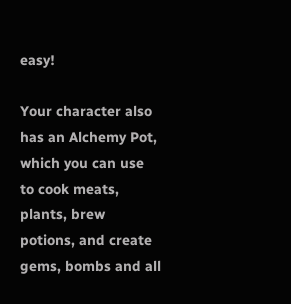easy!

Your character also has an Alchemy Pot, which you can use to cook meats, plants, brew potions, and create gems, bombs and all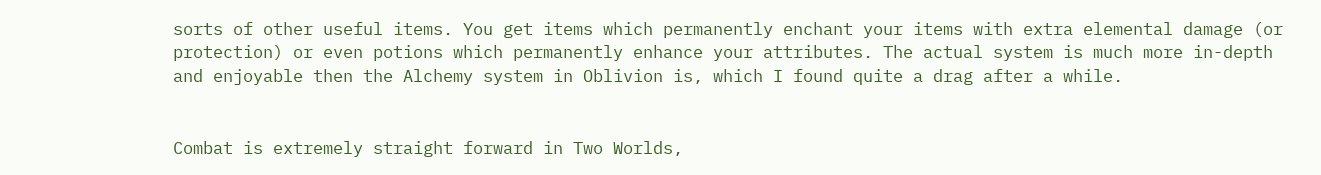sorts of other useful items. You get items which permanently enchant your items with extra elemental damage (or protection) or even potions which permanently enhance your attributes. The actual system is much more in-depth and enjoyable then the Alchemy system in Oblivion is, which I found quite a drag after a while.


Combat is extremely straight forward in Two Worlds,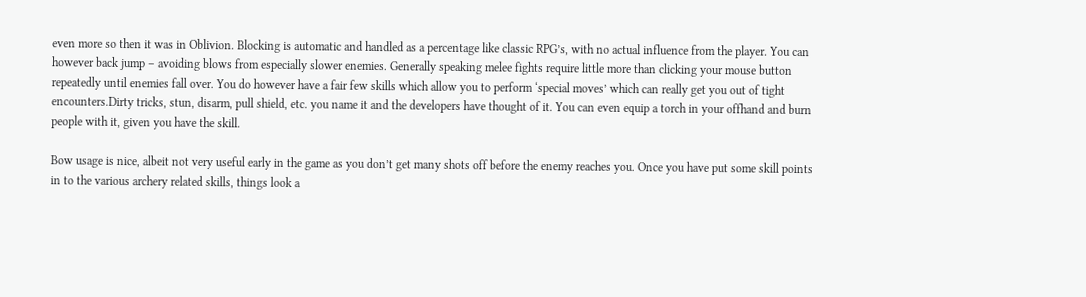even more so then it was in Oblivion. Blocking is automatic and handled as a percentage like classic RPG’s, with no actual influence from the player. You can however back jump – avoiding blows from especially slower enemies. Generally speaking melee fights require little more than clicking your mouse button repeatedly until enemies fall over. You do however have a fair few skills which allow you to perform ‘special moves’ which can really get you out of tight encounters.Dirty tricks, stun, disarm, pull shield, etc. you name it and the developers have thought of it. You can even equip a torch in your offhand and burn people with it, given you have the skill.

Bow usage is nice, albeit not very useful early in the game as you don’t get many shots off before the enemy reaches you. Once you have put some skill points in to the various archery related skills, things look a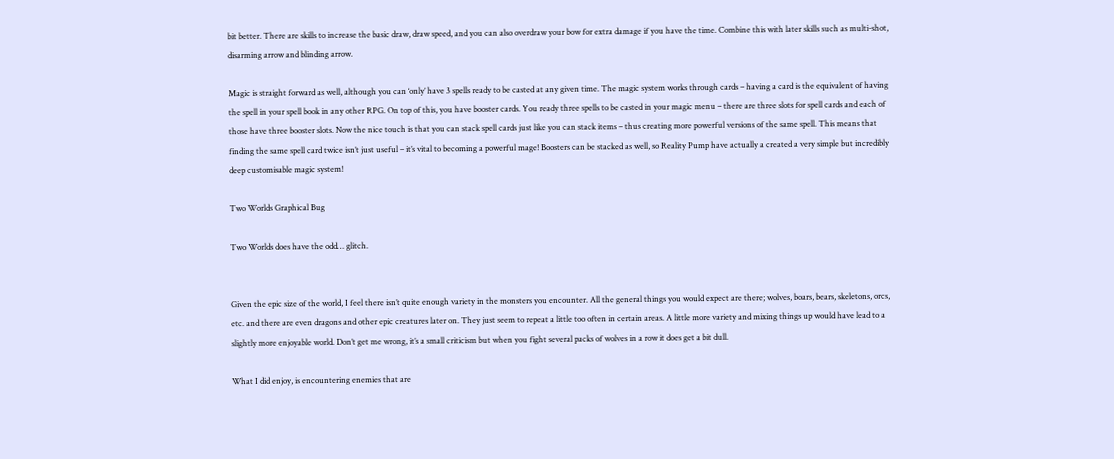bit better. There are skills to increase the basic draw, draw speed, and you can also overdraw your bow for extra damage if you have the time. Combine this with later skills such as multi-shot, disarming arrow and blinding arrow.

Magic is straight forward as well, although you can ‘only’ have 3 spells ready to be casted at any given time. The magic system works through cards – having a card is the equivalent of having the spell in your spell book in any other RPG. On top of this, you have booster cards. You ready three spells to be casted in your magic menu – there are three slots for spell cards and each of those have three booster slots. Now the nice touch is that you can stack spell cards just like you can stack items – thus creating more powerful versions of the same spell. This means that finding the same spell card twice isn’t just useful – it’s vital to becoming a powerful mage! Boosters can be stacked as well, so Reality Pump have actually a created a very simple but incredibly deep customisable magic system!

Two Worlds Graphical Bug

Two Worlds does have the odd… glitch.


Given the epic size of the world, I feel there isn’t quite enough variety in the monsters you encounter. All the general things you would expect are there; wolves, boars, bears, skeletons, orcs, etc. and there are even dragons and other epic creatures later on. They just seem to repeat a little too often in certain areas. A little more variety and mixing things up would have lead to a slightly more enjoyable world. Don’t get me wrong, it’s a small criticism but when you fight several packs of wolves in a row it does get a bit dull.

What I did enjoy, is encountering enemies that are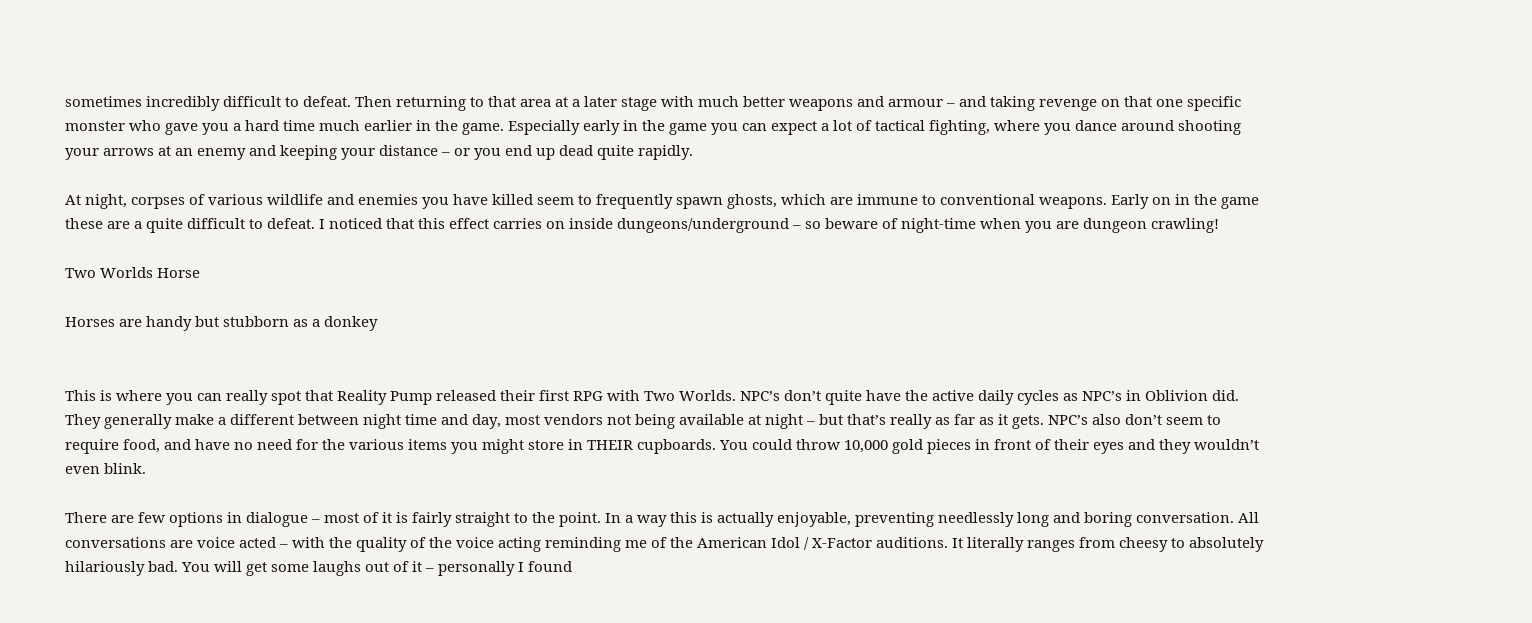sometimes incredibly difficult to defeat. Then returning to that area at a later stage with much better weapons and armour – and taking revenge on that one specific monster who gave you a hard time much earlier in the game. Especially early in the game you can expect a lot of tactical fighting, where you dance around shooting your arrows at an enemy and keeping your distance – or you end up dead quite rapidly.

At night, corpses of various wildlife and enemies you have killed seem to frequently spawn ghosts, which are immune to conventional weapons. Early on in the game these are a quite difficult to defeat. I noticed that this effect carries on inside dungeons/underground – so beware of night-time when you are dungeon crawling!

Two Worlds Horse

Horses are handy but stubborn as a donkey


This is where you can really spot that Reality Pump released their first RPG with Two Worlds. NPC’s don’t quite have the active daily cycles as NPC’s in Oblivion did. They generally make a different between night time and day, most vendors not being available at night – but that’s really as far as it gets. NPC’s also don’t seem to require food, and have no need for the various items you might store in THEIR cupboards. You could throw 10,000 gold pieces in front of their eyes and they wouldn’t even blink.

There are few options in dialogue – most of it is fairly straight to the point. In a way this is actually enjoyable, preventing needlessly long and boring conversation. All conversations are voice acted – with the quality of the voice acting reminding me of the American Idol / X-Factor auditions. It literally ranges from cheesy to absolutely hilariously bad. You will get some laughs out of it – personally I found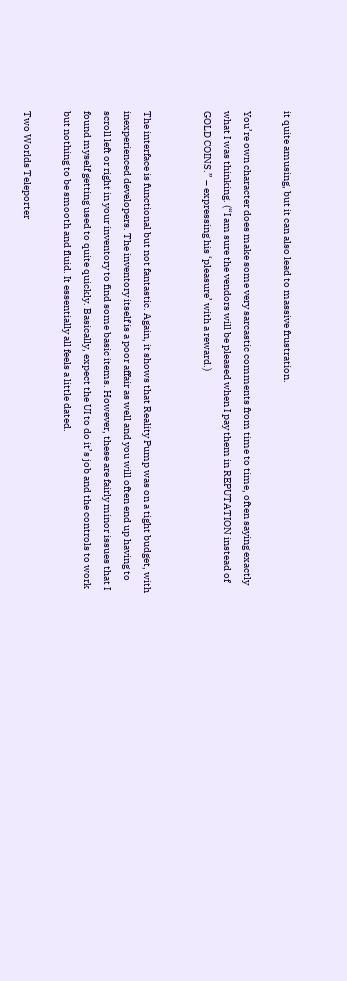it quite amusing, but it can also lead to massive frustration.

You’re own character does make some very sarcastic comments from time to time, often saying exactly what I was thinking. (“I am sure the vendors will be pleased when I pay them in REPUTATION instead of GOLD COINS.” – expressing his ‘pleasure’ with a reward.)


The interface is functional but not fantastic. Again, it shows that Reality Pump was on a tight budget, with inexperienced developers. The inventory itself is a poor affair as well and you will often end up having to scroll left or right in your inventory to find some basic items. However, these are fairly minor issues that I found myself getting used to quite quickly. Basically, expect the UI to do it’s job and the controls to work but nothing to be smooth and fluid. It essentially all feels a little dated.

Two Worlds Teleporter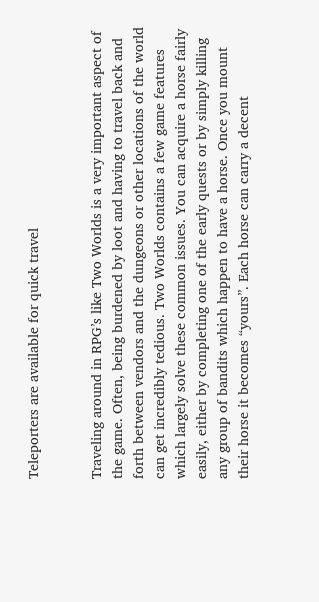Teleporters are available for quick travel


Traveling around in RPG’s like Two Worlds is a very important aspect of the game. Often, being burdened by loot and having to travel back and forth between vendors and the dungeons or other locations of the world can get incredibly tedious. Two Worlds contains a few game features which largely solve these common issues. You can acquire a horse fairly easily, either by completing one of the early quests or by simply killing any group of bandits which happen to have a horse. Once you mount their horse it becomes “yours”. Each horse can carry a decent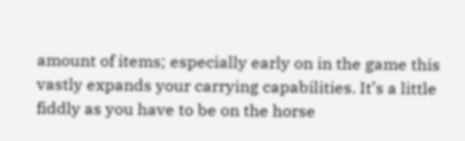amount of items; especially early on in the game this vastly expands your carrying capabilities. It’s a little fiddly as you have to be on the horse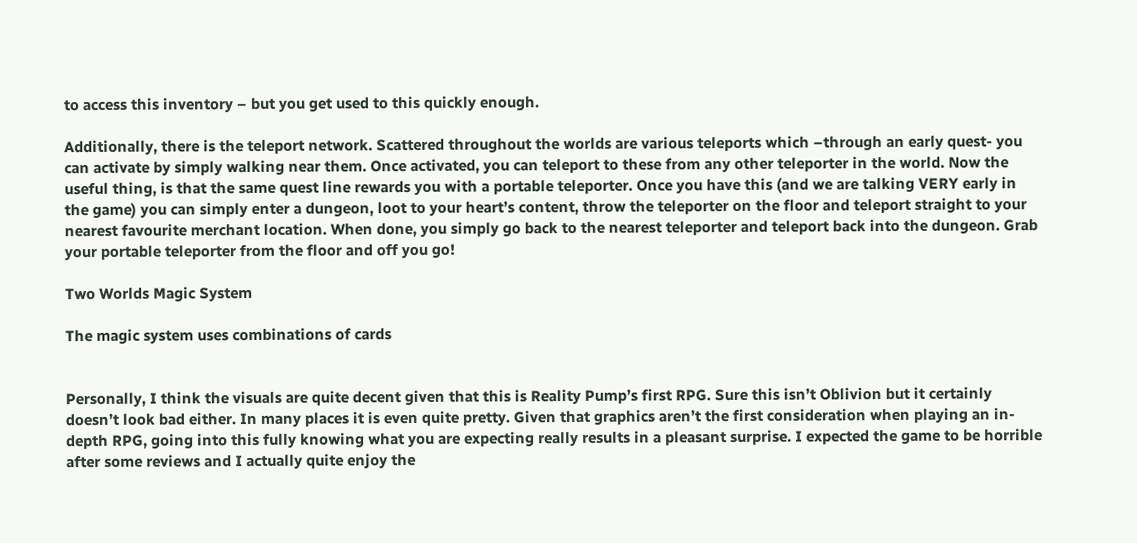to access this inventory – but you get used to this quickly enough.

Additionally, there is the teleport network. Scattered throughout the worlds are various teleports which –through an early quest- you can activate by simply walking near them. Once activated, you can teleport to these from any other teleporter in the world. Now the useful thing, is that the same quest line rewards you with a portable teleporter. Once you have this (and we are talking VERY early in the game) you can simply enter a dungeon, loot to your heart’s content, throw the teleporter on the floor and teleport straight to your nearest favourite merchant location. When done, you simply go back to the nearest teleporter and teleport back into the dungeon. Grab your portable teleporter from the floor and off you go!

Two Worlds Magic System

The magic system uses combinations of cards


Personally, I think the visuals are quite decent given that this is Reality Pump’s first RPG. Sure this isn’t Oblivion but it certainly doesn’t look bad either. In many places it is even quite pretty. Given that graphics aren’t the first consideration when playing an in-depth RPG, going into this fully knowing what you are expecting really results in a pleasant surprise. I expected the game to be horrible after some reviews and I actually quite enjoy the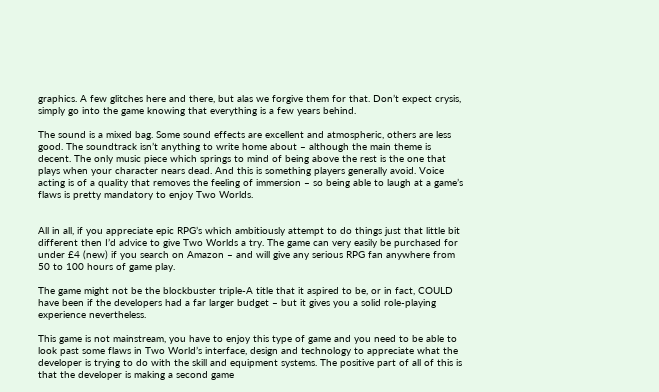graphics. A few glitches here and there, but alas we forgive them for that. Don’t expect crysis, simply go into the game knowing that everything is a few years behind.

The sound is a mixed bag. Some sound effects are excellent and atmospheric, others are less good. The soundtrack isn’t anything to write home about – although the main theme is decent. The only music piece which springs to mind of being above the rest is the one that plays when your character nears dead. And this is something players generally avoid. Voice acting is of a quality that removes the feeling of immersion – so being able to laugh at a game’s flaws is pretty mandatory to enjoy Two Worlds.


All in all, if you appreciate epic RPG’s which ambitiously attempt to do things just that little bit different then I’d advice to give Two Worlds a try. The game can very easily be purchased for under £4 (new) if you search on Amazon – and will give any serious RPG fan anywhere from 50 to 100 hours of game play.

The game might not be the blockbuster triple-A title that it aspired to be, or in fact, COULD have been if the developers had a far larger budget – but it gives you a solid role-playing experience nevertheless.

This game is not mainstream, you have to enjoy this type of game and you need to be able to look past some flaws in Two World’s interface, design and technology to appreciate what the developer is trying to do with the skill and equipment systems. The positive part of all of this is that the developer is making a second game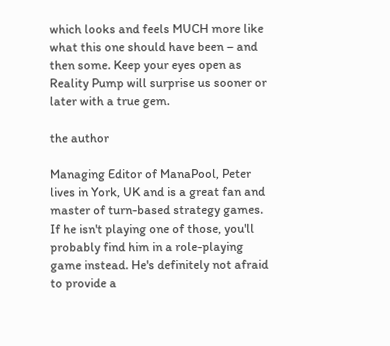which looks and feels MUCH more like what this one should have been – and then some. Keep your eyes open as Reality Pump will surprise us sooner or later with a true gem.

the author

Managing Editor of ManaPool, Peter lives in York, UK and is a great fan and master of turn-based strategy games. If he isn't playing one of those, you'll probably find him in a role-playing game instead. He's definitely not afraid to provide a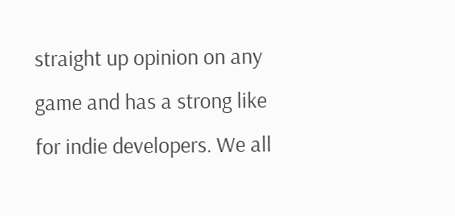straight up opinion on any game and has a strong like for indie developers. We all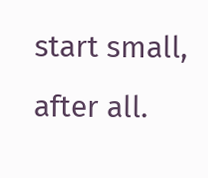start small, after all.